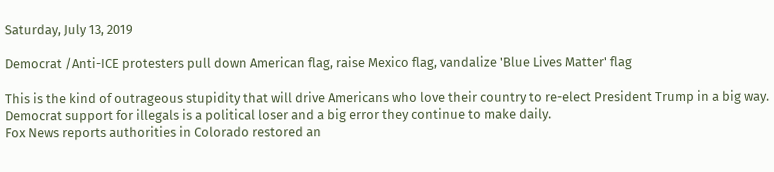Saturday, July 13, 2019

Democrat /Anti-ICE protesters pull down American flag, raise Mexico flag, vandalize 'Blue Lives Matter' flag

This is the kind of outrageous stupidity that will drive Americans who love their country to re-elect President Trump in a big way.
Democrat support for illegals is a political loser and a big error they continue to make daily.
Fox News reports authorities in Colorado restored an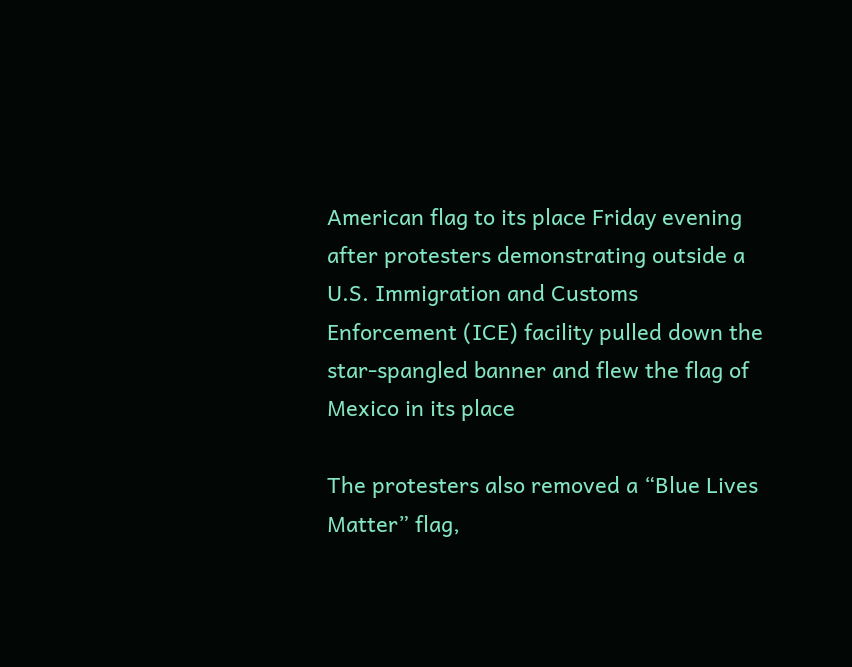American flag to its place Friday evening after protesters demonstrating outside a U.S. Immigration and Customs Enforcement (ICE) facility pulled down the star-spangled banner and flew the flag of Mexico in its place

The protesters also removed a “Blue Lives Matter” flag,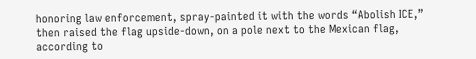honoring law enforcement, spray-painted it with the words “Abolish ICE,” then raised the flag upside-down, on a pole next to the Mexican flag, according to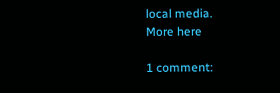local media.
More here

1 comment: